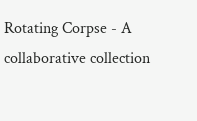Rotating Corpse - A collaborative collection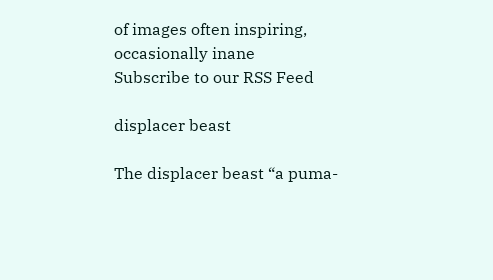of images often inspiring, occasionally inane
Subscribe to our RSS Feed

displacer beast

The displacer beast “a puma-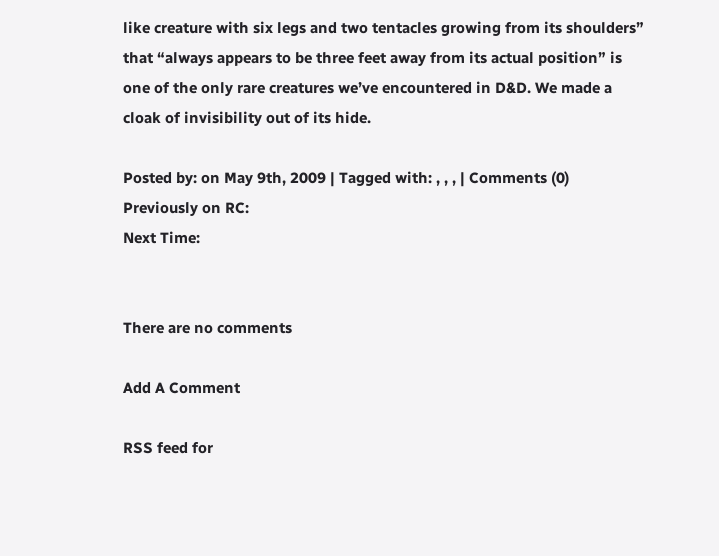like creature with six legs and two tentacles growing from its shoulders” that “always appears to be three feet away from its actual position” is one of the only rare creatures we’ve encountered in D&D. We made a cloak of invisibility out of its hide.

Posted by: on May 9th, 2009 | Tagged with: , , , | Comments (0)
Previously on RC:
Next Time:


There are no comments

Add A Comment

RSS feed for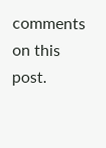comments on this post.